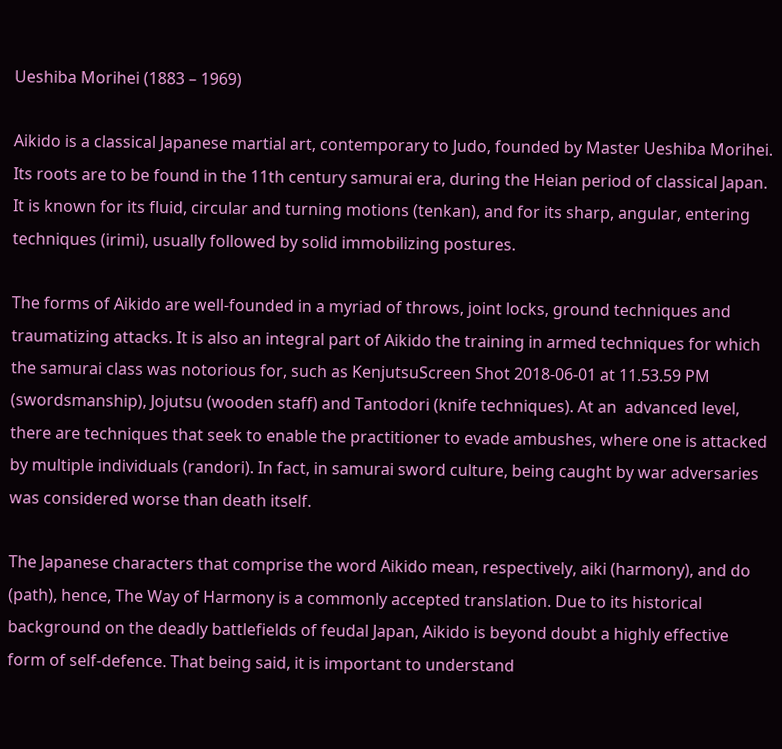Ueshiba Morihei (1883 – 1969)

Aikido is a classical Japanese martial art, contemporary to Judo, founded by Master Ueshiba Morihei. Its roots are to be found in the 11th century samurai era, during the Heian period of classical Japan. It is known for its fluid, circular and turning motions (tenkan), and for its sharp, angular, entering techniques (irimi), usually followed by solid immobilizing postures.

The forms of Aikido are well-founded in a myriad of throws, joint locks, ground techniques and traumatizing attacks. It is also an integral part of Aikido the training in armed techniques for which the samurai class was notorious for, such as KenjutsuScreen Shot 2018-06-01 at 11.53.59 PM (swordsmanship), Jojutsu (wooden staff) and Tantodori (knife techniques). At an  advanced level, there are techniques that seek to enable the practitioner to evade ambushes, where one is attacked by multiple individuals (randori). In fact, in samurai sword culture, being caught by war adversaries was considered worse than death itself.

The Japanese characters that comprise the word Aikido mean, respectively, aiki (harmony), and do (path), hence, The Way of Harmony is a commonly accepted translation. Due to its historical background on the deadly battlefields of feudal Japan, Aikido is beyond doubt a highly effective form of self-defence. That being said, it is important to understand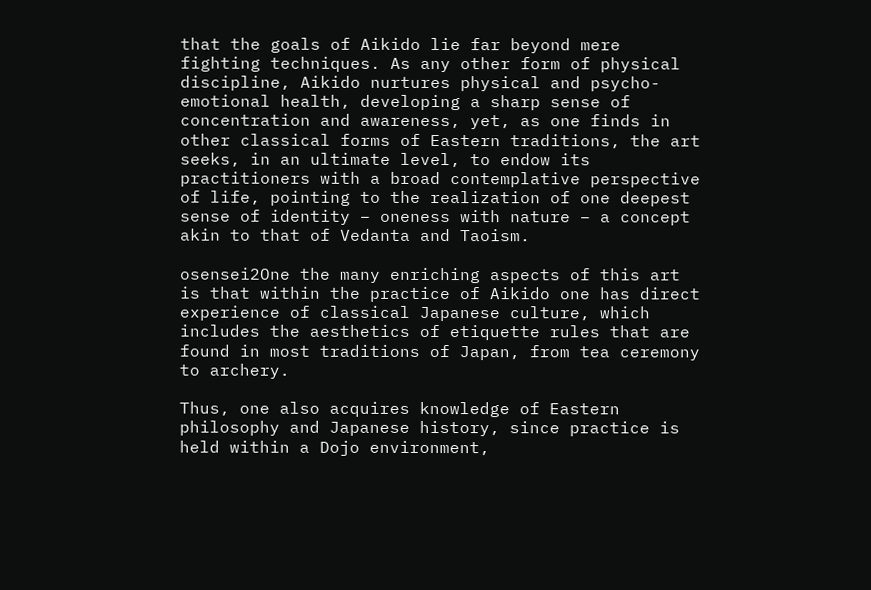that the goals of Aikido lie far beyond mere fighting techniques. As any other form of physical discipline, Aikido nurtures physical and psycho-emotional health, developing a sharp sense of concentration and awareness, yet, as one finds in other classical forms of Eastern traditions, the art seeks, in an ultimate level, to endow its practitioners with a broad contemplative perspective of life, pointing to the realization of one deepest sense of identity – oneness with nature – a concept akin to that of Vedanta and Taoism.

osensei2One the many enriching aspects of this art is that within the practice of Aikido one has direct experience of classical Japanese culture, which includes the aesthetics of etiquette rules that are found in most traditions of Japan, from tea ceremony to archery.

Thus, one also acquires knowledge of Eastern philosophy and Japanese history, since practice is held within a Dojo environment,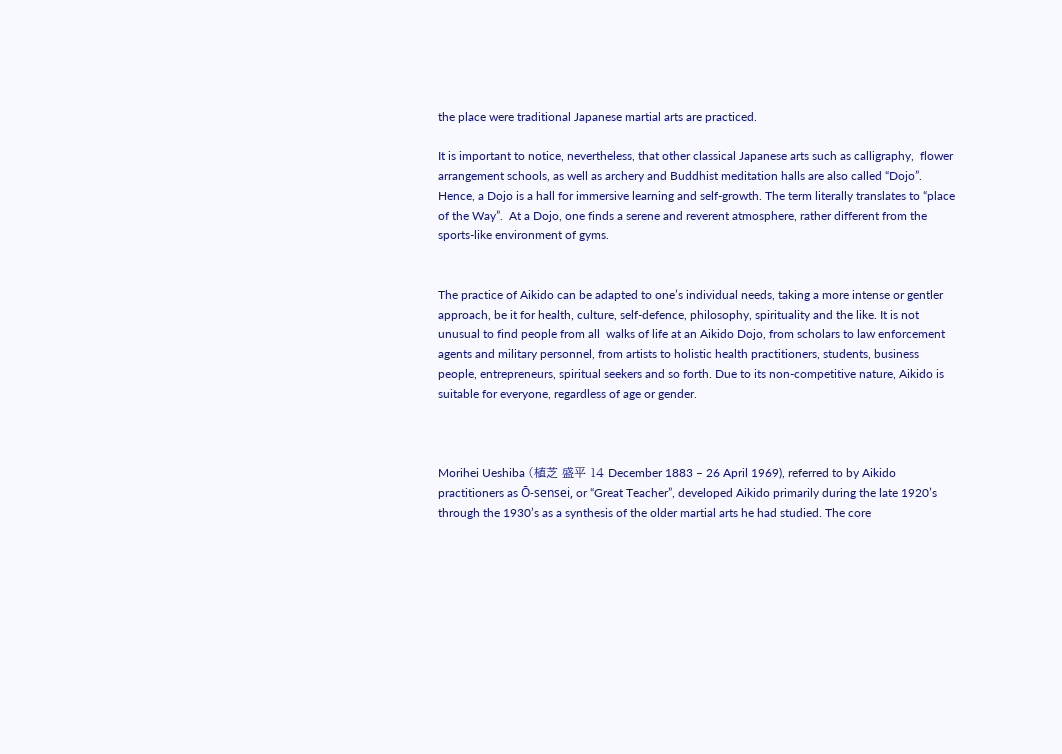the place were traditional Japanese martial arts are practiced.

It is important to notice, nevertheless, that other classical Japanese arts such as calligraphy,  flower arrangement schools, as well as archery and Buddhist meditation halls are also called “Dojo”. Hence, a Dojo is a hall for immersive learning and self-growth. The term literally translates to “place of the Way”.  At a Dojo, one finds a serene and reverent atmosphere, rather different from the sports-like environment of gyms.


The practice of Aikido can be adapted to one’s individual needs, taking a more intense or gentler approach, be it for health, culture, self-defence, philosophy, spirituality and the like. It is not unusual to find people from all  walks of life at an Aikido Dojo, from scholars to law enforcement agents and military personnel, from artists to holistic health practitioners, students, business people, entrepreneurs, spiritual seekers and so forth. Due to its non-competitive nature, Aikido is suitable for everyone, regardless of age or gender.



Morihei Ueshiba (植芝 盛平 14 December 1883 – 26 April 1969), referred to by Aikido practitioners as Ō-sensei, or “Great Teacher”, developed Aikido primarily during the late 1920’s through the 1930’s as a synthesis of the older martial arts he had studied. The core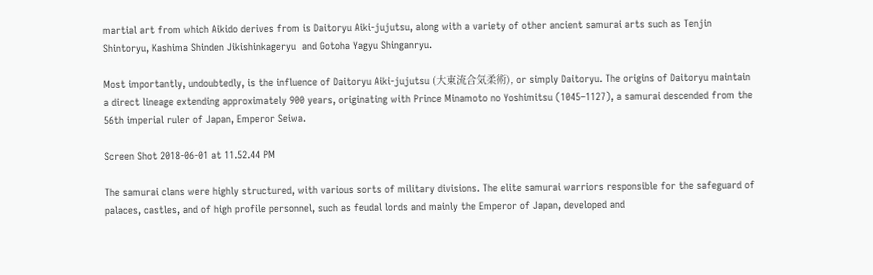martial art from which Aikido derives from is Daitoryu Aiki-jujutsu, along with a variety of other ancient samurai arts such as Tenjin Shintoryu, Kashima Shinden Jikishinkageryu  and Gotoha Yagyu Shinganryu.

Most importantly, undoubtedly, is the influence of Daitoryu Aiki-jujutsu (大東流合気柔術), or simply Daitoryu. The origins of Daitoryu maintain a direct lineage extending approximately 900 years, originating with Prince Minamoto no Yoshimitsu (1045–1127), a samurai descended from the 56th imperial ruler of Japan, Emperor Seiwa.

Screen Shot 2018-06-01 at 11.52.44 PM

The samurai clans were highly structured, with various sorts of military divisions. The elite samurai warriors responsible for the safeguard of palaces, castles, and of high profile personnel, such as feudal lords and mainly the Emperor of Japan, developed and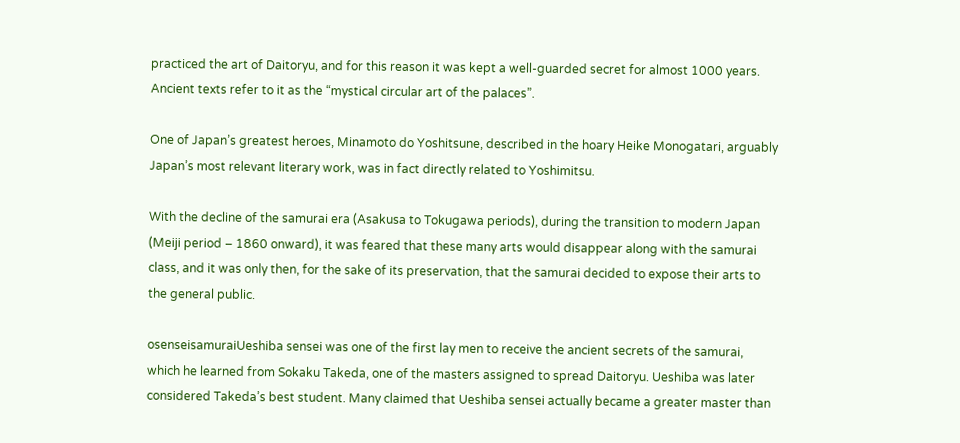practiced the art of Daitoryu, and for this reason it was kept a well-guarded secret for almost 1000 years. Ancient texts refer to it as the “mystical circular art of the palaces”.

One of Japan’s greatest heroes, Minamoto do Yoshitsune, described in the hoary Heike Monogatari, arguably Japan’s most relevant literary work, was in fact directly related to Yoshimitsu.

With the decline of the samurai era (Asakusa to Tokugawa periods), during the transition to modern Japan (Meiji period – 1860 onward), it was feared that these many arts would disappear along with the samurai class, and it was only then, for the sake of its preservation, that the samurai decided to expose their arts to the general public.

osenseisamuraiUeshiba sensei was one of the first lay men to receive the ancient secrets of the samurai, which he learned from Sokaku Takeda, one of the masters assigned to spread Daitoryu. Ueshiba was later considered Takeda’s best student. Many claimed that Ueshiba sensei actually became a greater master than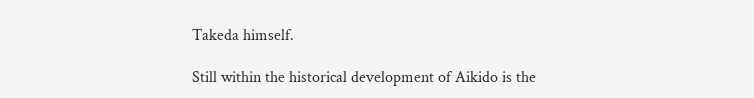Takeda himself.

Still within the historical development of Aikido is the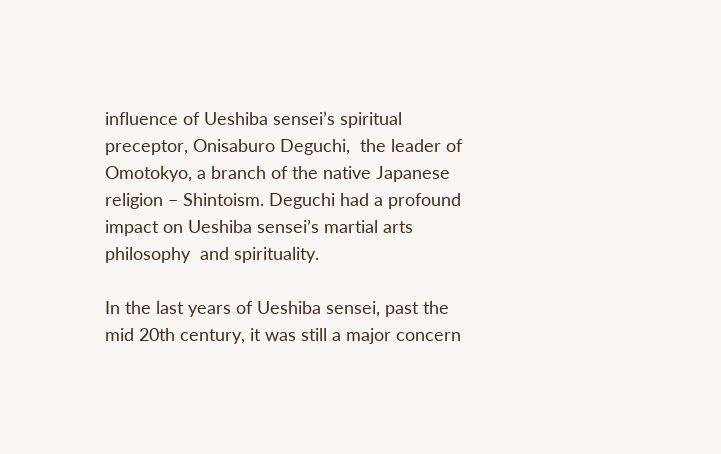influence of Ueshiba sensei’s spiritual preceptor, Onisaburo Deguchi,  the leader of Omotokyo, a branch of the native Japanese religion – Shintoism. Deguchi had a profound impact on Ueshiba sensei’s martial arts philosophy  and spirituality.

In the last years of Ueshiba sensei, past the mid 20th century, it was still a major concern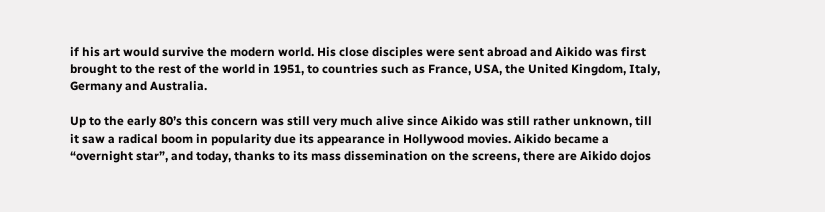if his art would survive the modern world. His close disciples were sent abroad and Aikido was first brought to the rest of the world in 1951, to countries such as France, USA, the United Kingdom, Italy, Germany and Australia.

Up to the early 80’s this concern was still very much alive since Aikido was still rather unknown, till it saw a radical boom in popularity due its appearance in Hollywood movies. Aikido became a “overnight star”, and today, thanks to its mass dissemination on the screens, there are Aikido dojos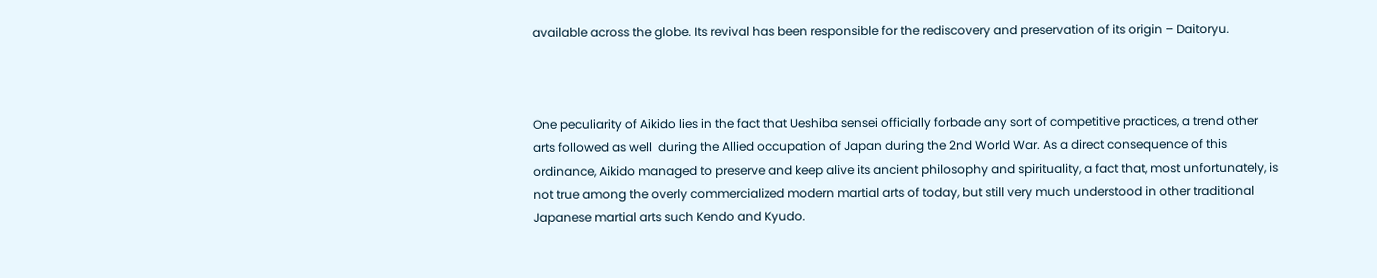available across the globe. Its revival has been responsible for the rediscovery and preservation of its origin – Daitoryu.



One peculiarity of Aikido lies in the fact that Ueshiba sensei officially forbade any sort of competitive practices, a trend other arts followed as well  during the Allied occupation of Japan during the 2nd World War. As a direct consequence of this ordinance, Aikido managed to preserve and keep alive its ancient philosophy and spirituality, a fact that, most unfortunately, is not true among the overly commercialized modern martial arts of today, but still very much understood in other traditional Japanese martial arts such Kendo and Kyudo.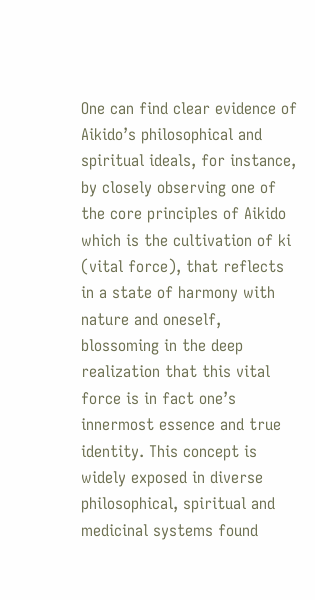One can find clear evidence of Aikido’s philosophical and spiritual ideals, for instance, by closely observing one of the core principles of Aikido which is the cultivation of ki (vital force), that reflects in a state of harmony with nature and oneself, blossoming in the deep realization that this vital force is in fact one’s innermost essence and true identity. This concept is widely exposed in diverse philosophical, spiritual and medicinal systems found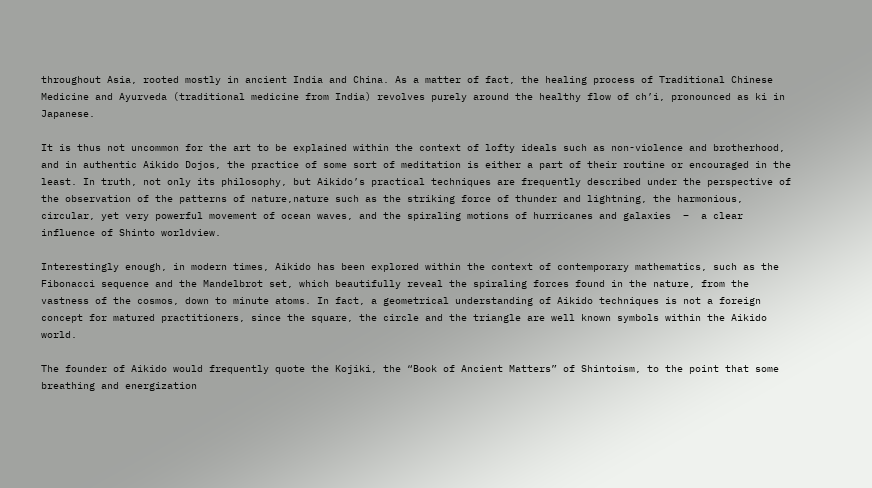throughout Asia, rooted mostly in ancient India and China. As a matter of fact, the healing process of Traditional Chinese Medicine and Ayurveda (traditional medicine from India) revolves purely around the healthy flow of ch’i, pronounced as ki in Japanese.

It is thus not uncommon for the art to be explained within the context of lofty ideals such as non-violence and brotherhood, and in authentic Aikido Dojos, the practice of some sort of meditation is either a part of their routine or encouraged in the least. In truth, not only its philosophy, but Aikido’s practical techniques are frequently described under the perspective of the observation of the patterns of nature,nature such as the striking force of thunder and lightning, the harmonious, circular, yet very powerful movement of ocean waves, and the spiraling motions of hurricanes and galaxies  –  a clear influence of Shinto worldview.

Interestingly enough, in modern times, Aikido has been explored within the context of contemporary mathematics, such as the Fibonacci sequence and the Mandelbrot set, which beautifully reveal the spiraling forces found in the nature, from the vastness of the cosmos, down to minute atoms. In fact, a geometrical understanding of Aikido techniques is not a foreign concept for matured practitioners, since the square, the circle and the triangle are well known symbols within the Aikido world.

The founder of Aikido would frequently quote the Kojiki, the “Book of Ancient Matters” of Shintoism, to the point that some breathing and energization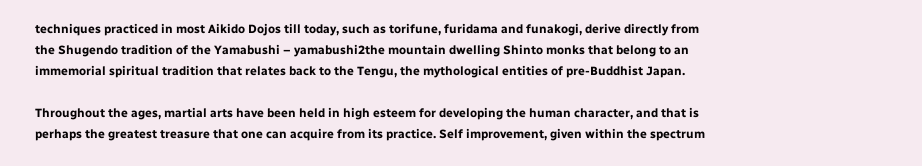techniques practiced in most Aikido Dojos till today, such as torifune, furidama and funakogi, derive directly from the Shugendo tradition of the Yamabushi – yamabushi2the mountain dwelling Shinto monks that belong to an immemorial spiritual tradition that relates back to the Tengu, the mythological entities of pre-Buddhist Japan.

Throughout the ages, martial arts have been held in high esteem for developing the human character, and that is perhaps the greatest treasure that one can acquire from its practice. Self improvement, given within the spectrum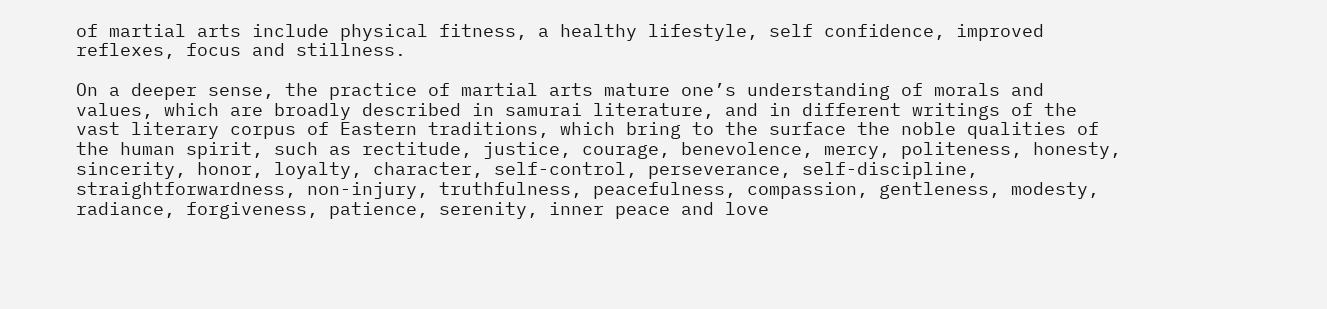of martial arts include physical fitness, a healthy lifestyle, self confidence, improved reflexes, focus and stillness.

On a deeper sense, the practice of martial arts mature one’s understanding of morals and values, which are broadly described in samurai literature, and in different writings of the vast literary corpus of Eastern traditions, which bring to the surface the noble qualities of the human spirit, such as rectitude, justice, courage, benevolence, mercy, politeness, honesty, sincerity, honor, loyalty, character, self-control, perseverance, self-discipline, straightforwardness, non-injury, truthfulness, peacefulness, compassion, gentleness, modesty, radiance, forgiveness, patience, serenity, inner peace and love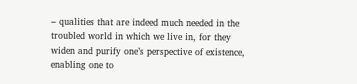– qualities that are indeed much needed in the troubled world in which we live in, for they widen and purify one’s perspective of existence, enabling one to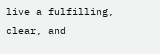live a fulfilling, clear, and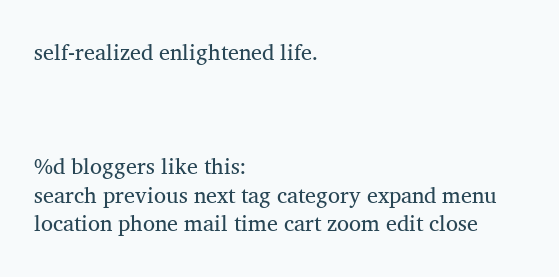self-realized enlightened life.



%d bloggers like this:
search previous next tag category expand menu location phone mail time cart zoom edit close